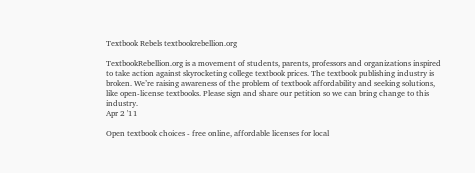Textbook Rebels textbookrebellion.org

TextbookRebellion.org is a movement of students, parents, professors and organizations inspired to take action against skyrocketing college textbook prices. The textbook publishing industry is broken. We’re raising awareness of the problem of textbook affordability and seeking solutions, like open-license textbooks. Please sign and share our petition so we can bring change to this industry.
Apr 2 '11

Open textbook choices - free online, affordable licenses for local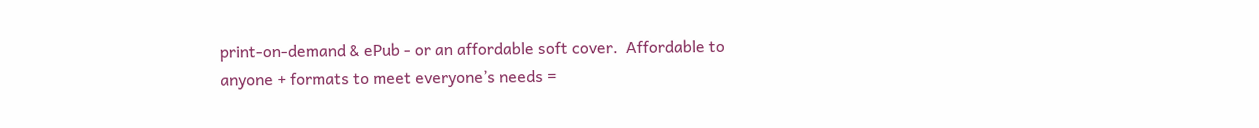print-on-demand & ePub - or an affordable soft cover.  Affordable to anyone + formats to meet everyone’s needs =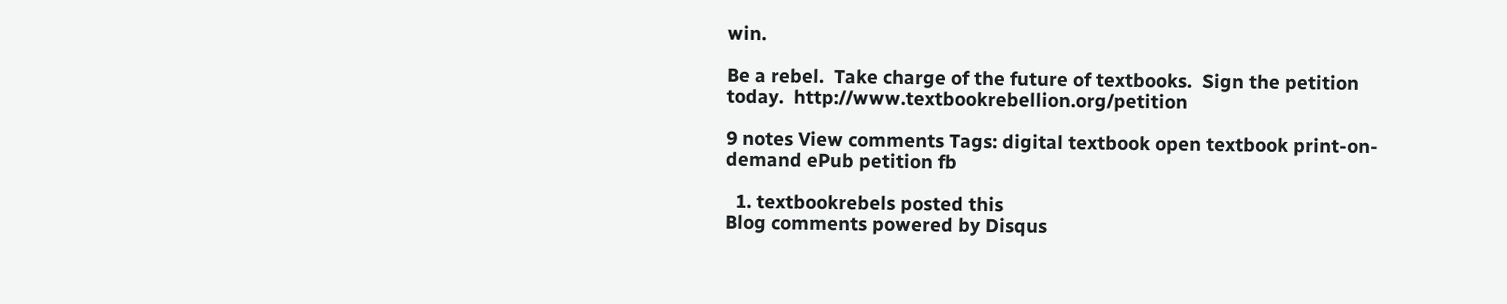win.

Be a rebel.  Take charge of the future of textbooks.  Sign the petition today.  http://www.textbookrebellion.org/petition

9 notes View comments Tags: digital textbook open textbook print-on-demand ePub petition fb

  1. textbookrebels posted this
Blog comments powered by Disqus